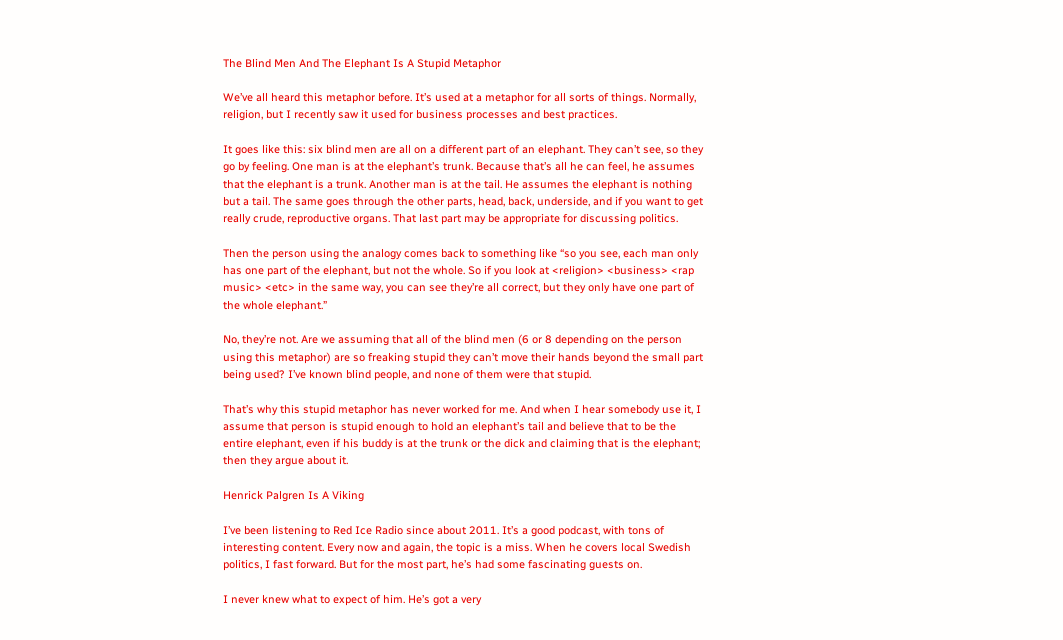The Blind Men And The Elephant Is A Stupid Metaphor

We’ve all heard this metaphor before. It’s used at a metaphor for all sorts of things. Normally, religion, but I recently saw it used for business processes and best practices.

It goes like this: six blind men are all on a different part of an elephant. They can’t see, so they go by feeling. One man is at the elephant’s trunk. Because that’s all he can feel, he assumes that the elephant is a trunk. Another man is at the tail. He assumes the elephant is nothing but a tail. The same goes through the other parts, head, back, underside, and if you want to get really crude, reproductive organs. That last part may be appropriate for discussing politics.

Then the person using the analogy comes back to something like “so you see, each man only has one part of the elephant, but not the whole. So if you look at <religion> <business> <rap music> <etc> in the same way, you can see they’re all correct, but they only have one part of the whole elephant.”

No, they’re not. Are we assuming that all of the blind men (6 or 8 depending on the person using this metaphor) are so freaking stupid they can’t move their hands beyond the small part being used? I’ve known blind people, and none of them were that stupid.

That’s why this stupid metaphor has never worked for me. And when I hear somebody use it, I assume that person is stupid enough to hold an elephant’s tail and believe that to be the entire elephant, even if his buddy is at the trunk or the dick and claiming that is the elephant; then they argue about it.

Henrick Palgren Is A Viking

I’ve been listening to Red Ice Radio since about 2011. It’s a good podcast, with tons of interesting content. Every now and again, the topic is a miss. When he covers local Swedish politics, I fast forward. But for the most part, he’s had some fascinating guests on.

I never knew what to expect of him. He’s got a very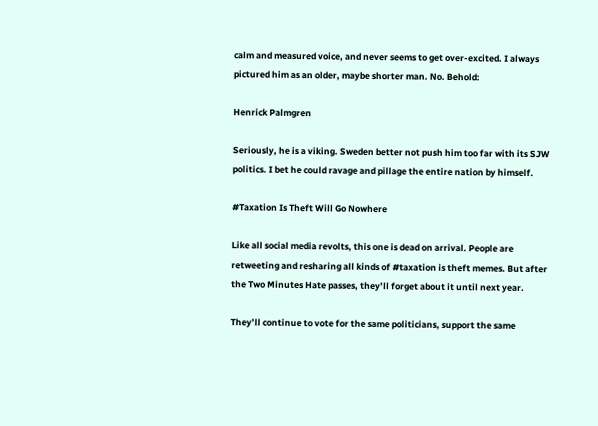calm and measured voice, and never seems to get over-excited. I always pictured him as an older, maybe shorter man. No. Behold:

Henrick Palmgren

Seriously, he is a viking. Sweden better not push him too far with its SJW politics. I bet he could ravage and pillage the entire nation by himself.

#Taxation Is Theft Will Go Nowhere

Like all social media revolts, this one is dead on arrival. People are retweeting and resharing all kinds of #taxation is theft memes. But after the Two Minutes Hate passes, they’ll forget about it until next year.

They’ll continue to vote for the same politicians, support the same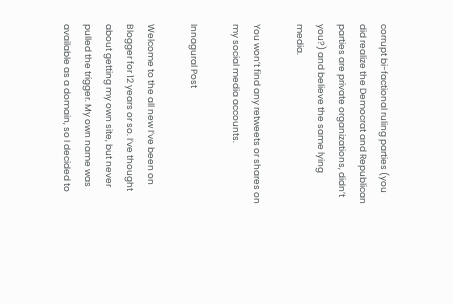corrupt bi-factional ruling parties (you did realize the Democrat and Republican parties are private organizations, didn’t you?) and believe the same lying media.

You won’t find any retweets or shares on my social media accounts.

Innagural Post

Welcome to the all new I’ve been on Blogger for 12 years or so. I’ve thought about getting my own site, but never pulled the trigger. My own name was available as a domain, so I decided to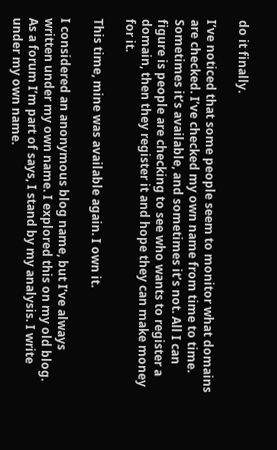do it finally.

I’ve noticed that some people seem to monitor what domains are checked. I’ve checked my own name from time to time. Sometimes it’s available, and sometimes it’s not. All I can figure is people are checking to see who wants to register a domain, then they register it and hope they can make money for it.

This time, mine was available again. I own it.

I considered an anonymous blog name, but I’ve always written under my own name. I explored this on my old blog. As a forum I’m part of says, I stand by my analysis. I write under my own name.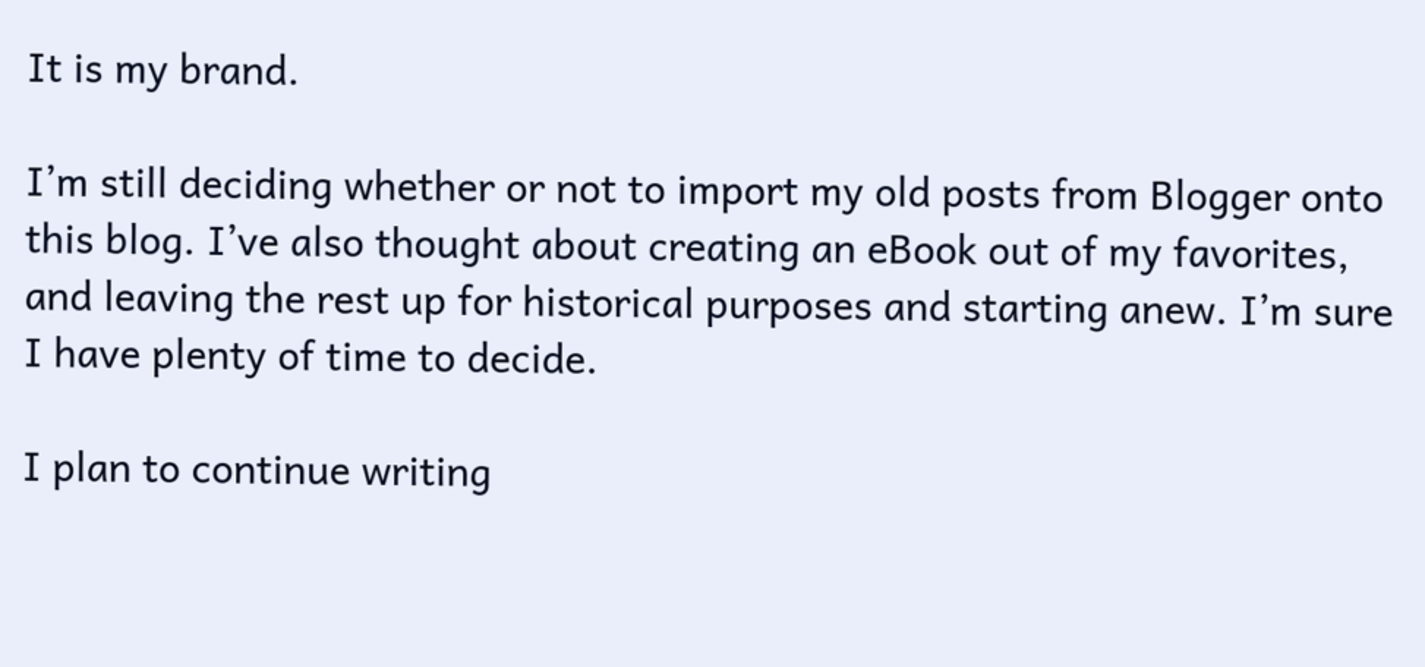It is my brand.

I’m still deciding whether or not to import my old posts from Blogger onto this blog. I’ve also thought about creating an eBook out of my favorites, and leaving the rest up for historical purposes and starting anew. I’m sure I have plenty of time to decide.

I plan to continue writing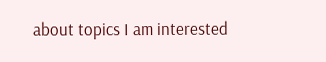about topics I am interested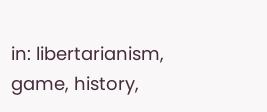in: libertarianism, game, history,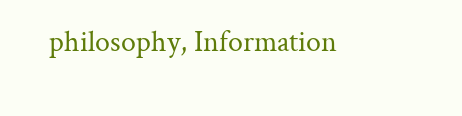philosophy, Information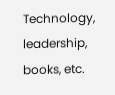Technology, leadership, books, etc.